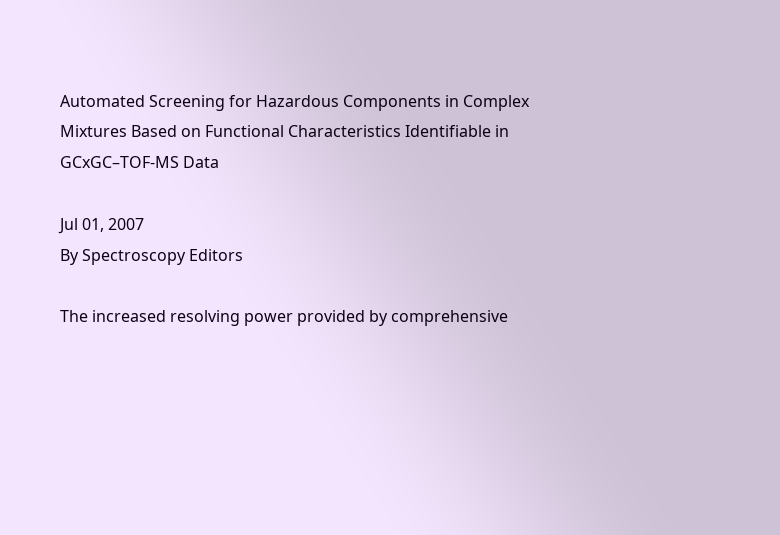Automated Screening for Hazardous Components in Complex Mixtures Based on Functional Characteristics Identifiable in GCxGC–TOF-MS Data

Jul 01, 2007
By Spectroscopy Editors

The increased resolving power provided by comprehensive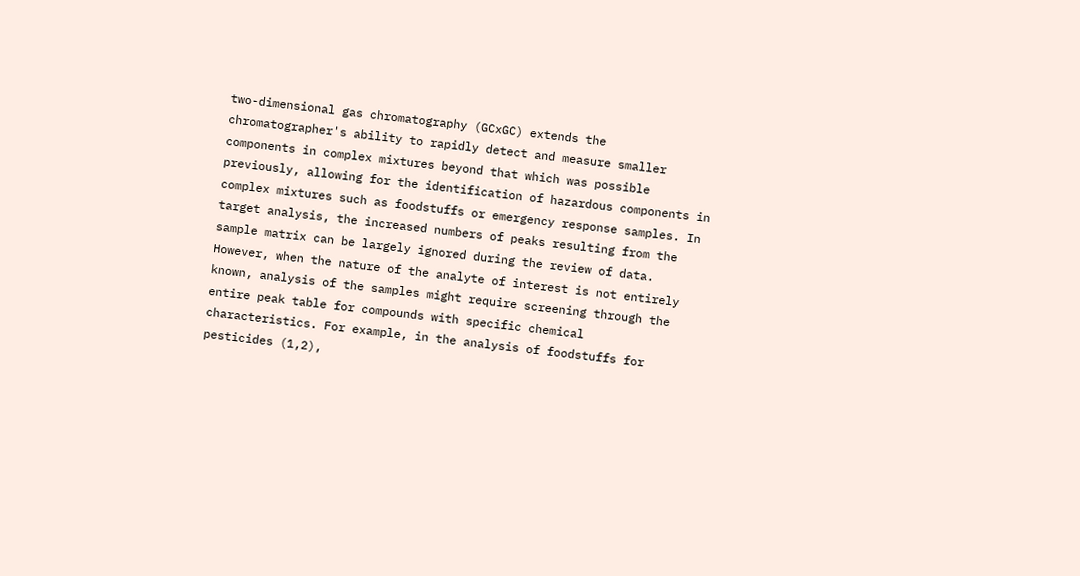two-dimensional gas chromatography (GCxGC) extends the chromatographer's ability to rapidly detect and measure smaller components in complex mixtures beyond that which was possible previously, allowing for the identification of hazardous components in complex mixtures such as foodstuffs or emergency response samples. In target analysis, the increased numbers of peaks resulting from the sample matrix can be largely ignored during the review of data. However, when the nature of the analyte of interest is not entirely known, analysis of the samples might require screening through the entire peak table for compounds with specific chemical characteristics. For example, in the analysis of foodstuffs for pesticides (1,2),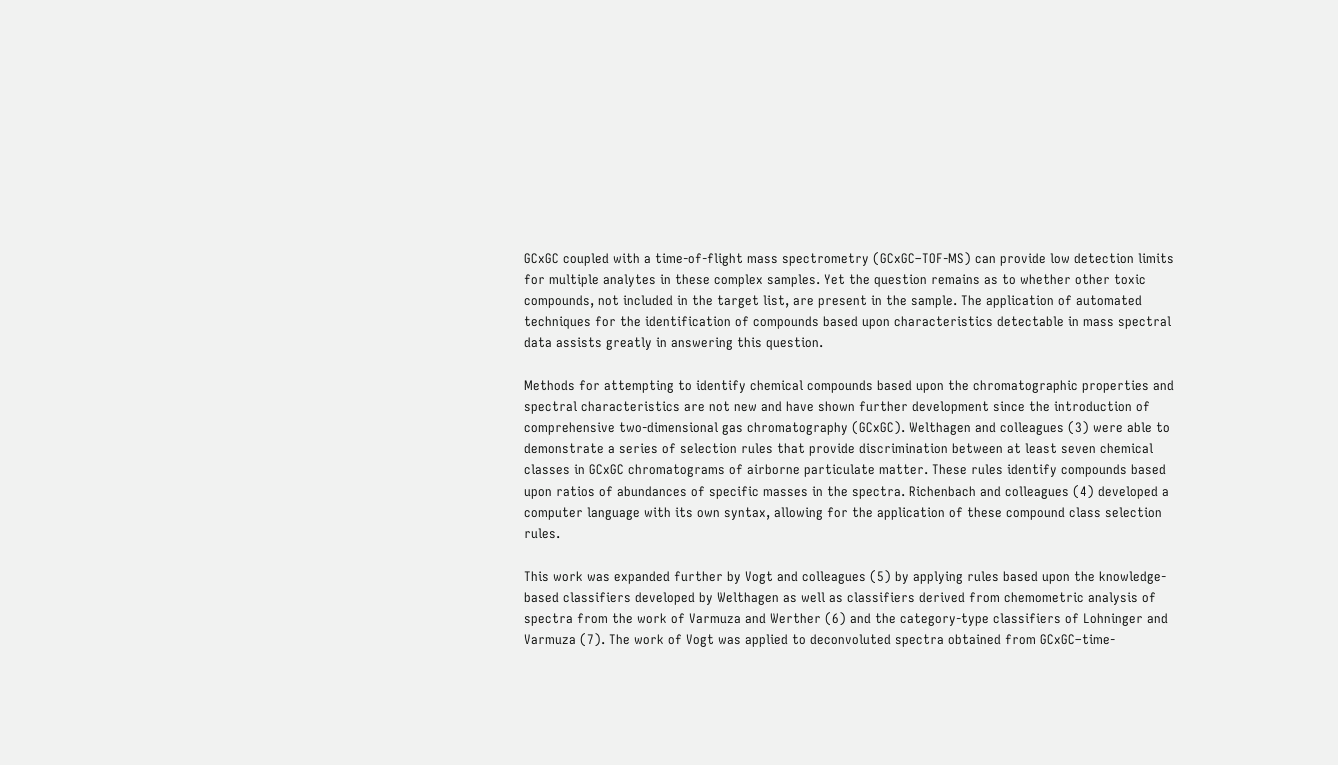GCxGC coupled with a time-of-flight mass spectrometry (GCxGC–TOF-MS) can provide low detection limits for multiple analytes in these complex samples. Yet the question remains as to whether other toxic compounds, not included in the target list, are present in the sample. The application of automated techniques for the identification of compounds based upon characteristics detectable in mass spectral data assists greatly in answering this question.

Methods for attempting to identify chemical compounds based upon the chromatographic properties and spectral characteristics are not new and have shown further development since the introduction of comprehensive two-dimensional gas chromatography (GCxGC). Welthagen and colleagues (3) were able to demonstrate a series of selection rules that provide discrimination between at least seven chemical classes in GCxGC chromatograms of airborne particulate matter. These rules identify compounds based upon ratios of abundances of specific masses in the spectra. Richenbach and colleagues (4) developed a computer language with its own syntax, allowing for the application of these compound class selection rules.

This work was expanded further by Vogt and colleagues (5) by applying rules based upon the knowledge-based classifiers developed by Welthagen as well as classifiers derived from chemometric analysis of spectra from the work of Varmuza and Werther (6) and the category-type classifiers of Lohninger and Varmuza (7). The work of Vogt was applied to deconvoluted spectra obtained from GCxGC–time-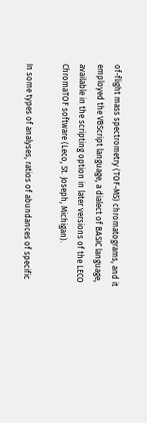of-flight mass spectrometry (TOF-MS) chromatograms, and it employed the VBScript language, a dialect of BASIC language, available in the scripting option in later versions of the LECO ChromaTOF software (Leco, St. Joseph, Michigan).

In some types of analyses, ratios of abundances of specific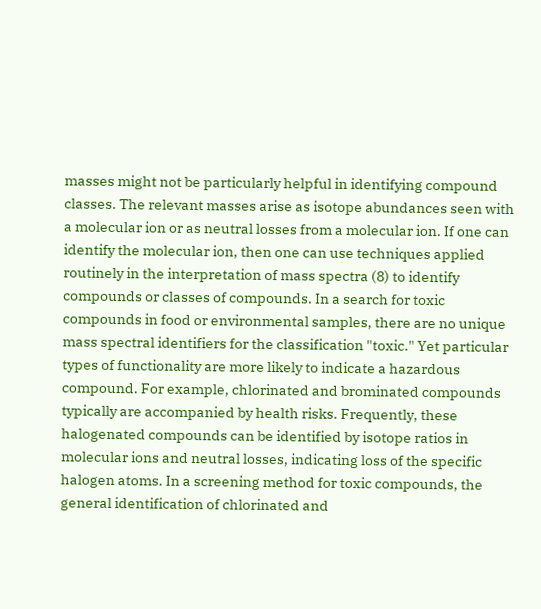masses might not be particularly helpful in identifying compound classes. The relevant masses arise as isotope abundances seen with a molecular ion or as neutral losses from a molecular ion. If one can identify the molecular ion, then one can use techniques applied routinely in the interpretation of mass spectra (8) to identify compounds or classes of compounds. In a search for toxic compounds in food or environmental samples, there are no unique mass spectral identifiers for the classification "toxic." Yet particular types of functionality are more likely to indicate a hazardous compound. For example, chlorinated and brominated compounds typically are accompanied by health risks. Frequently, these halogenated compounds can be identified by isotope ratios in molecular ions and neutral losses, indicating loss of the specific halogen atoms. In a screening method for toxic compounds, the general identification of chlorinated and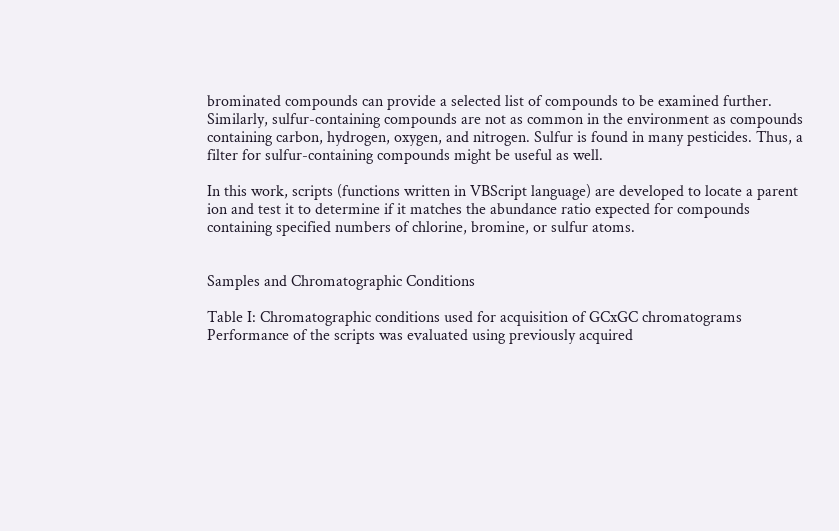brominated compounds can provide a selected list of compounds to be examined further. Similarly, sulfur-containing compounds are not as common in the environment as compounds containing carbon, hydrogen, oxygen, and nitrogen. Sulfur is found in many pesticides. Thus, a filter for sulfur-containing compounds might be useful as well.

In this work, scripts (functions written in VBScript language) are developed to locate a parent ion and test it to determine if it matches the abundance ratio expected for compounds containing specified numbers of chlorine, bromine, or sulfur atoms.


Samples and Chromatographic Conditions

Table I: Chromatographic conditions used for acquisition of GCxGC chromatograms
Performance of the scripts was evaluated using previously acquired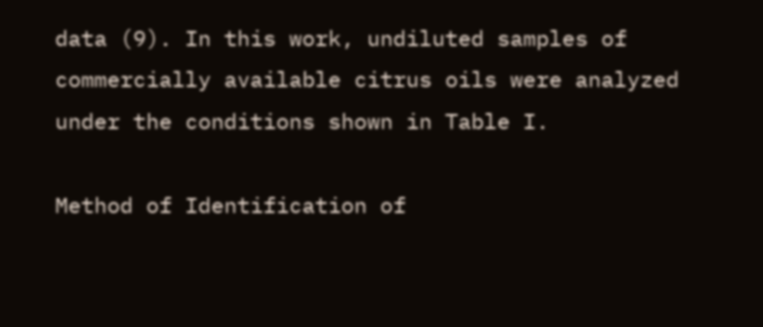data (9). In this work, undiluted samples of commercially available citrus oils were analyzed under the conditions shown in Table I.

Method of Identification of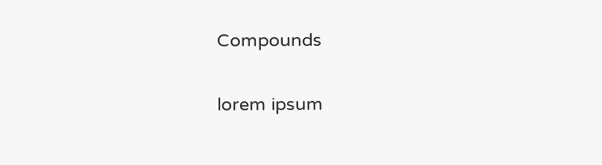Compounds

lorem ipsum